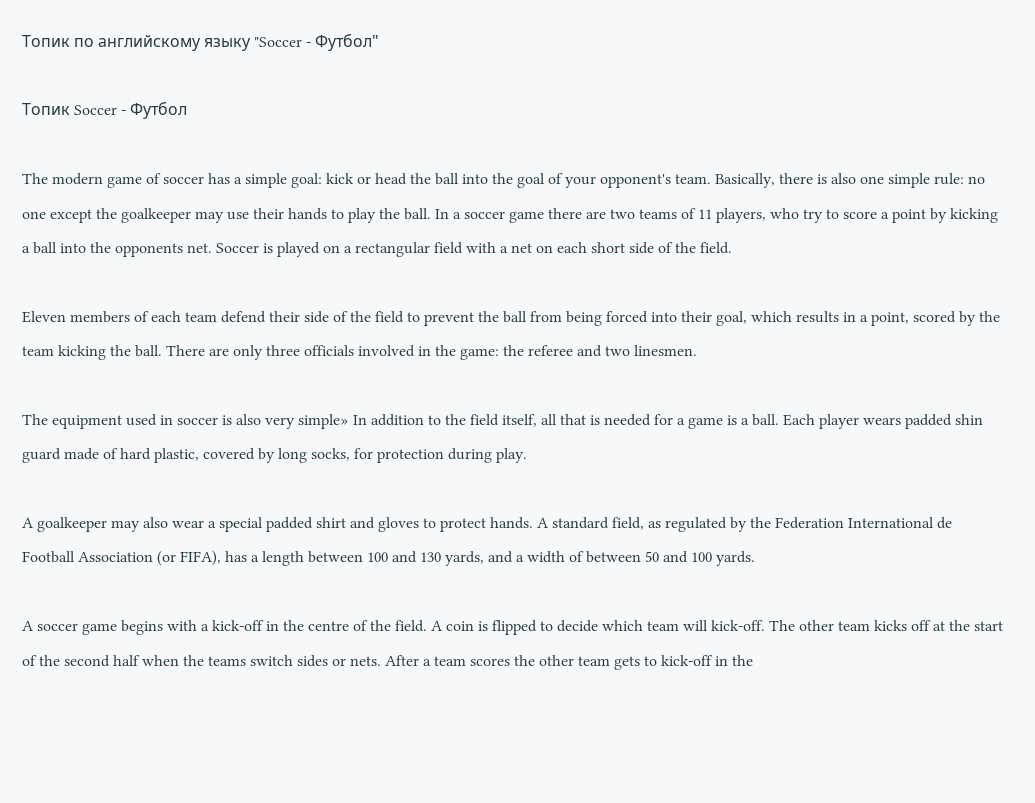Топик по английскому языку "Soccer - Футбол"

Топик Soccer - Футбол

The modern game of soccer has a simple goal: kick or head the ball into the goal of your opponent's team. Basically, there is also one simple rule: no one except the goalkeeper may use their hands to play the ball. In a soccer game there are two teams of 11 players, who try to score a point by kicking a ball into the opponents net. Soccer is played on a rectangular field with a net on each short side of the field.

Eleven members of each team defend their side of the field to prevent the ball from being forced into their goal, which results in a point, scored by the team kicking the ball. There are only three officials involved in the game: the referee and two linesmen.

The equipment used in soccer is also very simple» In addition to the field itself, all that is needed for a game is a ball. Each player wears padded shin guard made of hard plastic, covered by long socks, for protection during play.

A goalkeeper may also wear a special padded shirt and gloves to protect hands. A standard field, as regulated by the Federation International de Football Association (or FIFA), has a length between 100 and 130 yards, and a width of between 50 and 100 yards.

A soccer game begins with a kick-off in the centre of the field. A coin is flipped to decide which team will kick-off. The other team kicks off at the start of the second half when the teams switch sides or nets. After a team scores the other team gets to kick-off in the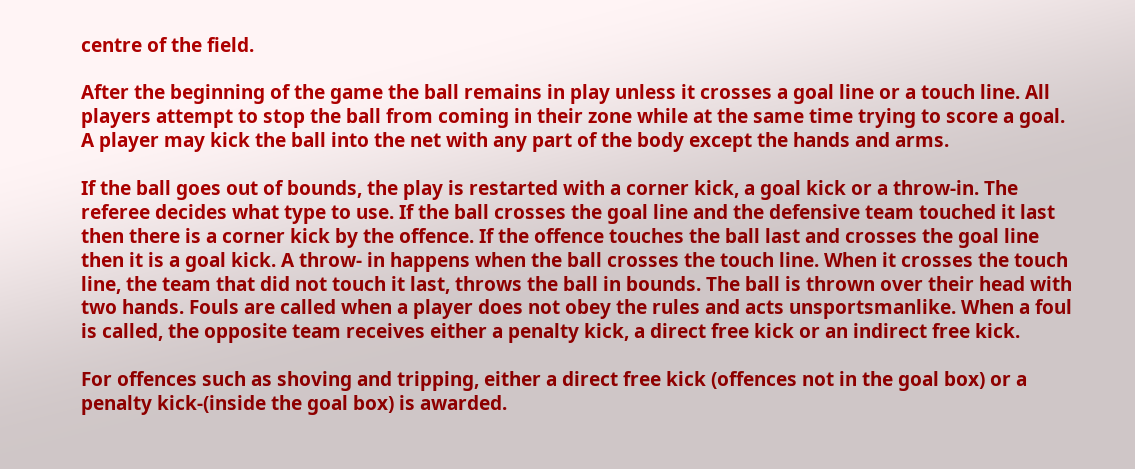centre of the field.

After the beginning of the game the ball remains in play unless it crosses a goal line or a touch line. All players attempt to stop the ball from coming in their zone while at the same time trying to score a goal. A player may kick the ball into the net with any part of the body except the hands and arms.

If the ball goes out of bounds, the play is restarted with a corner kick, a goal kick or a throw-in. The referee decides what type to use. If the ball crosses the goal line and the defensive team touched it last then there is a corner kick by the offence. If the offence touches the ball last and crosses the goal line then it is a goal kick. A throw- in happens when the ball crosses the touch line. When it crosses the touch line, the team that did not touch it last, throws the ball in bounds. The ball is thrown over their head with two hands. Fouls are called when a player does not obey the rules and acts unsportsmanlike. When a foul is called, the opposite team receives either a penalty kick, a direct free kick or an indirect free kick.

For offences such as shoving and tripping, either a direct free kick (offences not in the goal box) or a penalty kick-(inside the goal box) is awarded.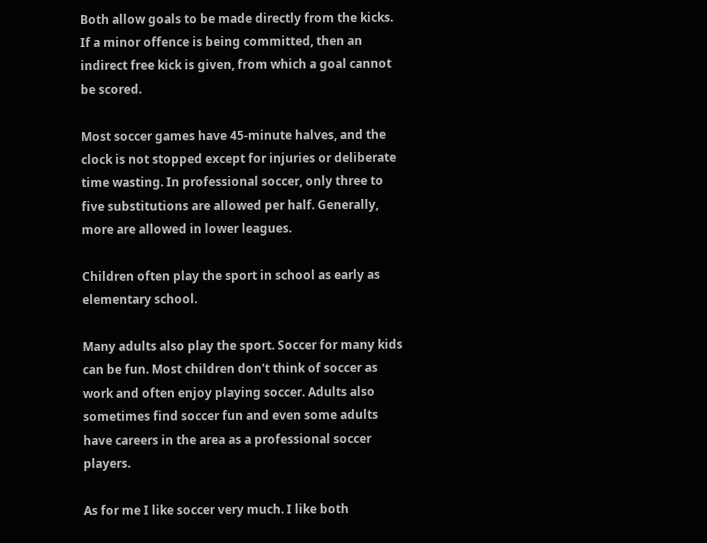Both allow goals to be made directly from the kicks. If a minor offence is being committed, then an indirect free kick is given, from which a goal cannot be scored.

Most soccer games have 45-minute halves, and the clock is not stopped except for injuries or deliberate time wasting. In professional soccer, only three to five substitutions are allowed per half. Generally, more are allowed in lower leagues.

Children often play the sport in school as early as elementary school.

Many adults also play the sport. Soccer for many kids can be fun. Most children don't think of soccer as work and often enjoy playing soccer. Adults also sometimes find soccer fun and even some adults have careers in the area as a professional soccer players.

As for me I like soccer very much. I like both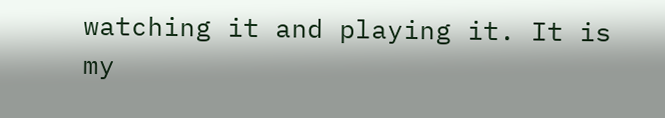watching it and playing it. It is my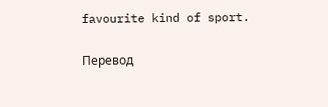favourite kind of sport.

Перевод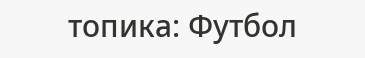топика: Футбол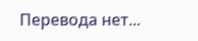Перевода нет...